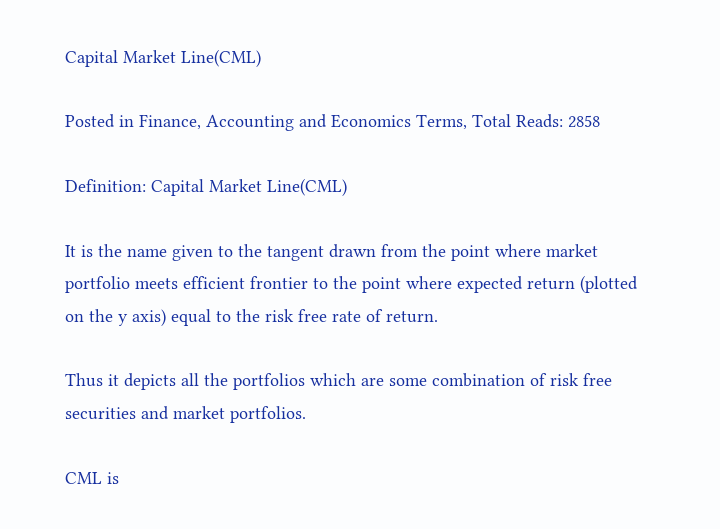Capital Market Line(CML)

Posted in Finance, Accounting and Economics Terms, Total Reads: 2858

Definition: Capital Market Line(CML)

It is the name given to the tangent drawn from the point where market portfolio meets efficient frontier to the point where expected return (plotted on the y axis) equal to the risk free rate of return.

Thus it depicts all the portfolios which are some combination of risk free securities and market portfolios.

CML is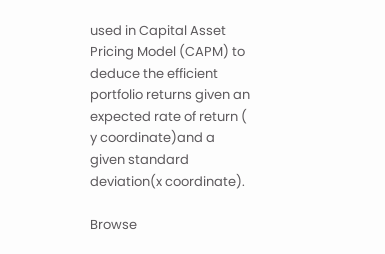used in Capital Asset Pricing Model (CAPM) to deduce the efficient portfolio returns given an expected rate of return ( y coordinate)and a given standard deviation(x coordinate).

Browse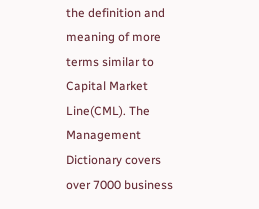the definition and meaning of more terms similar to Capital Market Line(CML). The Management Dictionary covers over 7000 business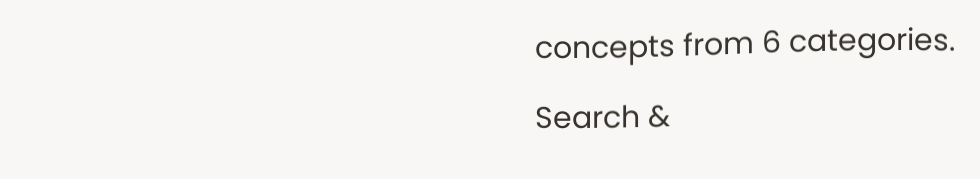concepts from 6 categories.

Search &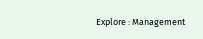Explore : Management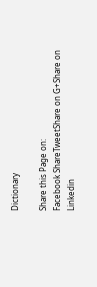Dictionary

Share this Page on:
Facebook ShareTweetShare on G+Share on Linkedin